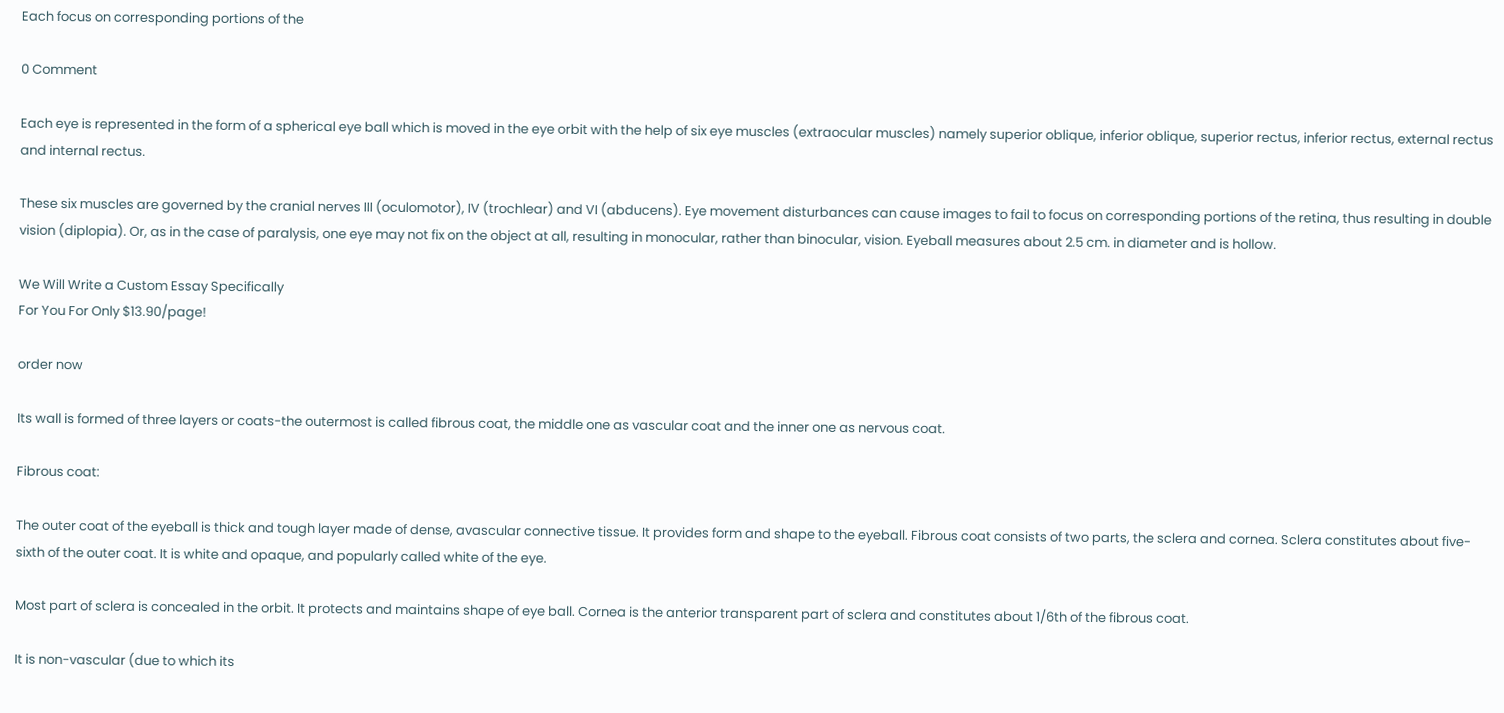Each focus on corresponding portions of the

0 Comment

Each eye is represented in the form of a spherical eye ball which is moved in the eye orbit with the help of six eye muscles (extraocular muscles) namely superior oblique, inferior oblique, superior rectus, inferior rectus, external rectus and internal rectus.

These six muscles are governed by the cranial nerves III (oculomotor), IV (trochlear) and VI (abducens). Eye movement disturbances can cause images to fail to focus on corresponding portions of the retina, thus resulting in double vision (diplopia). Or, as in the case of paralysis, one eye may not fix on the object at all, resulting in monocular, rather than binocular, vision. Eyeball measures about 2.5 cm. in diameter and is hollow.

We Will Write a Custom Essay Specifically
For You For Only $13.90/page!

order now

Its wall is formed of three layers or coats-the outermost is called fibrous coat, the middle one as vascular coat and the inner one as nervous coat.

Fibrous coat:

The outer coat of the eyeball is thick and tough layer made of dense, avascular connective tissue. It provides form and shape to the eyeball. Fibrous coat consists of two parts, the sclera and cornea. Sclera constitutes about five-sixth of the outer coat. It is white and opaque, and popularly called white of the eye.

Most part of sclera is concealed in the orbit. It protects and maintains shape of eye ball. Cornea is the anterior transparent part of sclera and constitutes about 1/6th of the fibrous coat.

It is non-vascular (due to which its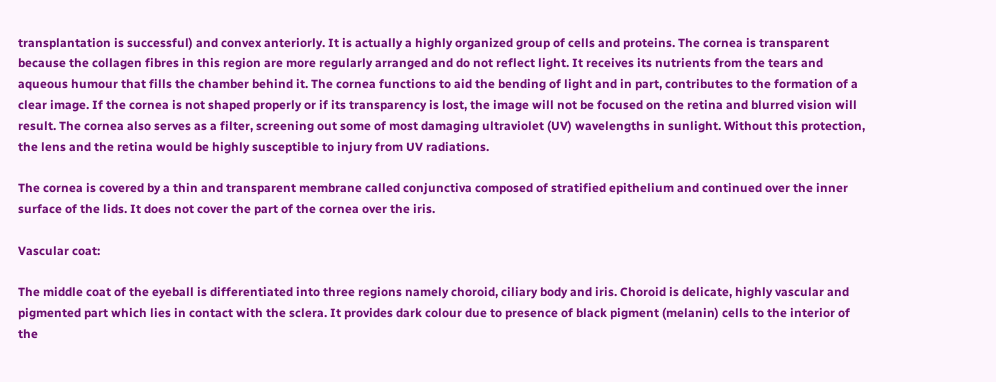transplantation is successful) and convex anteriorly. It is actually a highly organized group of cells and proteins. The cornea is transparent because the collagen fibres in this region are more regularly arranged and do not reflect light. It receives its nutrients from the tears and aqueous humour that fills the chamber behind it. The cornea functions to aid the bending of light and in part, contributes to the formation of a clear image. If the cornea is not shaped properly or if its transparency is lost, the image will not be focused on the retina and blurred vision will result. The cornea also serves as a filter, screening out some of most damaging ultraviolet (UV) wavelengths in sunlight. Without this protection, the lens and the retina would be highly susceptible to injury from UV radiations.

The cornea is covered by a thin and transparent membrane called conjunctiva composed of stratified epithelium and continued over the inner surface of the lids. It does not cover the part of the cornea over the iris.

Vascular coat:

The middle coat of the eyeball is differentiated into three regions namely choroid, ciliary body and iris. Choroid is delicate, highly vascular and pigmented part which lies in contact with the sclera. It provides dark colour due to presence of black pigment (melanin) cells to the interior of the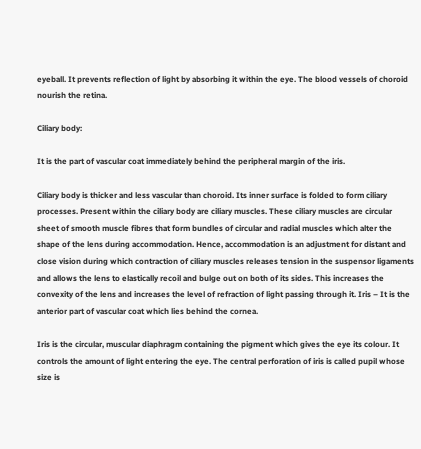eyeball. It prevents reflection of light by absorbing it within the eye. The blood vessels of choroid nourish the retina.

Ciliary body:

It is the part of vascular coat immediately behind the peripheral margin of the iris.

Ciliary body is thicker and less vascular than choroid. Its inner surface is folded to form ciliary processes. Present within the ciliary body are ciliary muscles. These ciliary muscles are circular sheet of smooth muscle fibres that form bundles of circular and radial muscles which alter the shape of the lens during accommodation. Hence, accommodation is an adjustment for distant and close vision during which contraction of ciliary muscles releases tension in the suspensor ligaments and allows the lens to elastically recoil and bulge out on both of its sides. This increases the convexity of the lens and increases the level of refraction of light passing through it. Iris – It is the anterior part of vascular coat which lies behind the cornea.

Iris is the circular, muscular diaphragm containing the pigment which gives the eye its colour. It controls the amount of light entering the eye. The central perforation of iris is called pupil whose size is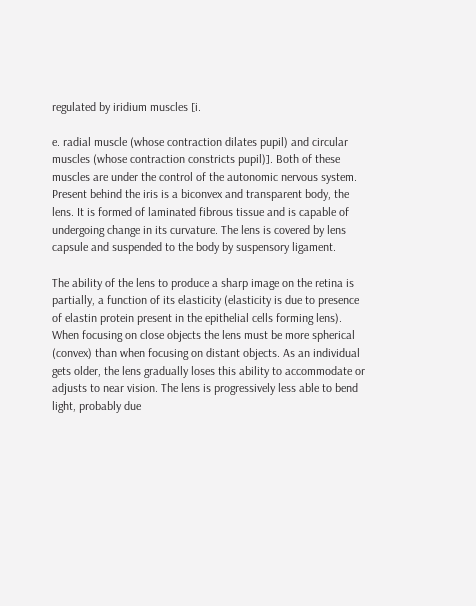regulated by iridium muscles [i.

e. radial muscle (whose contraction dilates pupil) and circular muscles (whose contraction constricts pupil)]. Both of these muscles are under the control of the autonomic nervous system. Present behind the iris is a biconvex and transparent body, the lens. It is formed of laminated fibrous tissue and is capable of undergoing change in its curvature. The lens is covered by lens capsule and suspended to the body by suspensory ligament.

The ability of the lens to produce a sharp image on the retina is partially, a function of its elasticity (elasticity is due to presence of elastin protein present in the epithelial cells forming lens). When focusing on close objects the lens must be more spherical (convex) than when focusing on distant objects. As an individual gets older, the lens gradually loses this ability to accommodate or adjusts to near vision. The lens is progressively less able to bend light, probably due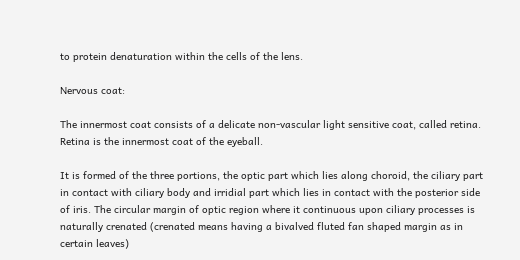to protein denaturation within the cells of the lens.

Nervous coat:

The innermost coat consists of a delicate non-vascular light sensitive coat, called retina. Retina is the innermost coat of the eyeball.

It is formed of the three portions, the optic part which lies along choroid, the ciliary part in contact with ciliary body and irridial part which lies in contact with the posterior side of iris. The circular margin of optic region where it continuous upon ciliary processes is naturally crenated (crenated means having a bivalved fluted fan shaped margin as in certain leaves)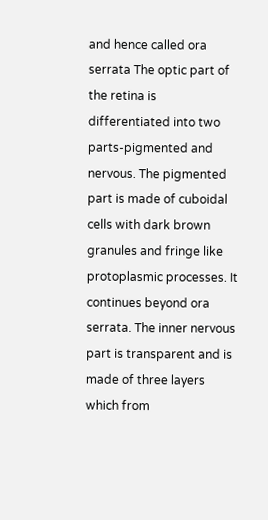and hence called ora serrata The optic part of the retina is differentiated into two parts-pigmented and nervous. The pigmented part is made of cuboidal cells with dark brown granules and fringe like protoplasmic processes. It continues beyond ora serrata. The inner nervous part is transparent and is made of three layers which from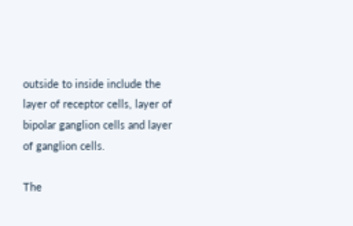outside to inside include the layer of receptor cells, layer of bipolar ganglion cells and layer of ganglion cells.

The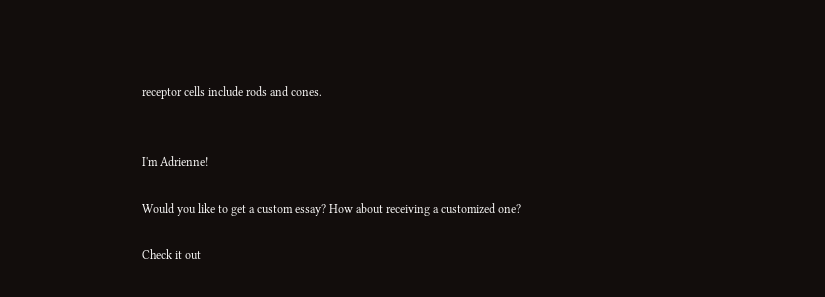receptor cells include rods and cones.


I'm Adrienne!

Would you like to get a custom essay? How about receiving a customized one?

Check it out